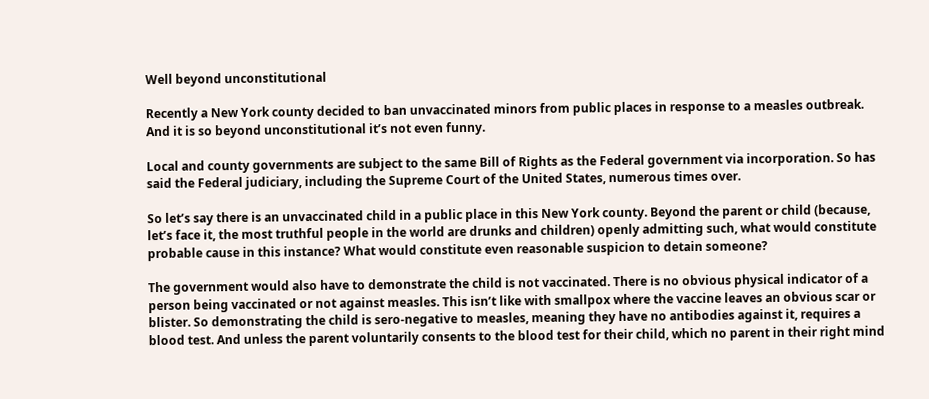Well beyond unconstitutional

Recently a New York county decided to ban unvaccinated minors from public places in response to a measles outbreak. And it is so beyond unconstitutional it’s not even funny.

Local and county governments are subject to the same Bill of Rights as the Federal government via incorporation. So has said the Federal judiciary, including the Supreme Court of the United States, numerous times over.

So let’s say there is an unvaccinated child in a public place in this New York county. Beyond the parent or child (because, let’s face it, the most truthful people in the world are drunks and children) openly admitting such, what would constitute probable cause in this instance? What would constitute even reasonable suspicion to detain someone?

The government would also have to demonstrate the child is not vaccinated. There is no obvious physical indicator of a person being vaccinated or not against measles. This isn’t like with smallpox where the vaccine leaves an obvious scar or blister. So demonstrating the child is sero-negative to measles, meaning they have no antibodies against it, requires a blood test. And unless the parent voluntarily consents to the blood test for their child, which no parent in their right mind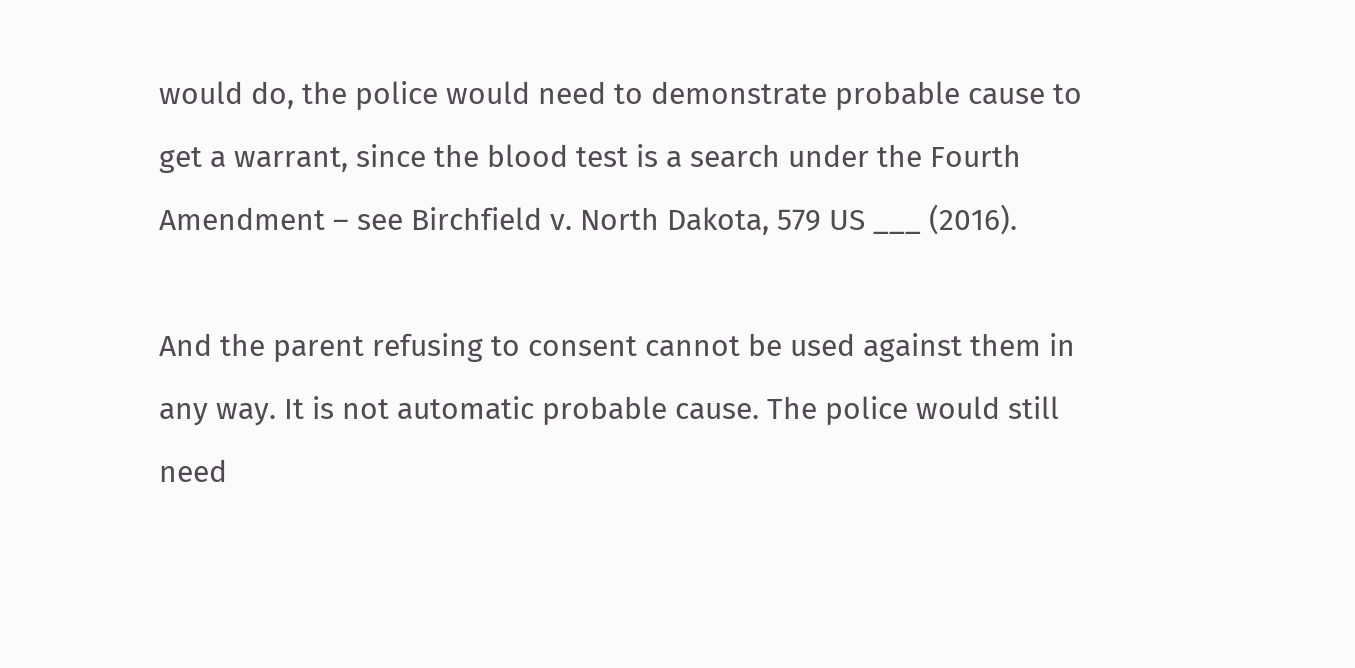would do, the police would need to demonstrate probable cause to get a warrant, since the blood test is a search under the Fourth Amendment – see Birchfield v. North Dakota, 579 US ___ (2016).

And the parent refusing to consent cannot be used against them in any way. It is not automatic probable cause. The police would still need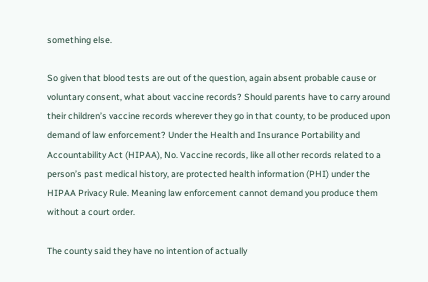something else.

So given that blood tests are out of the question, again absent probable cause or voluntary consent, what about vaccine records? Should parents have to carry around their children’s vaccine records wherever they go in that county, to be produced upon demand of law enforcement? Under the Health and Insurance Portability and Accountability Act (HIPAA), No. Vaccine records, like all other records related to a person’s past medical history, are protected health information (PHI) under the HIPAA Privacy Rule. Meaning law enforcement cannot demand you produce them without a court order.

The county said they have no intention of actually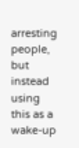arresting people, but instead using this as a wake-up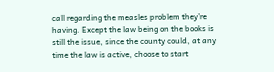call regarding the measles problem they’re having. Except the law being on the books is still the issue, since the county could, at any time the law is active, choose to start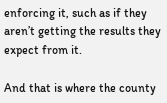enforcing it, such as if they aren’t getting the results they expect from it.

And that is where the county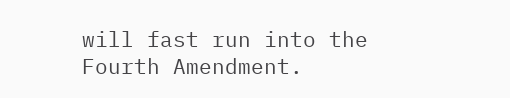will fast run into the Fourth Amendment.